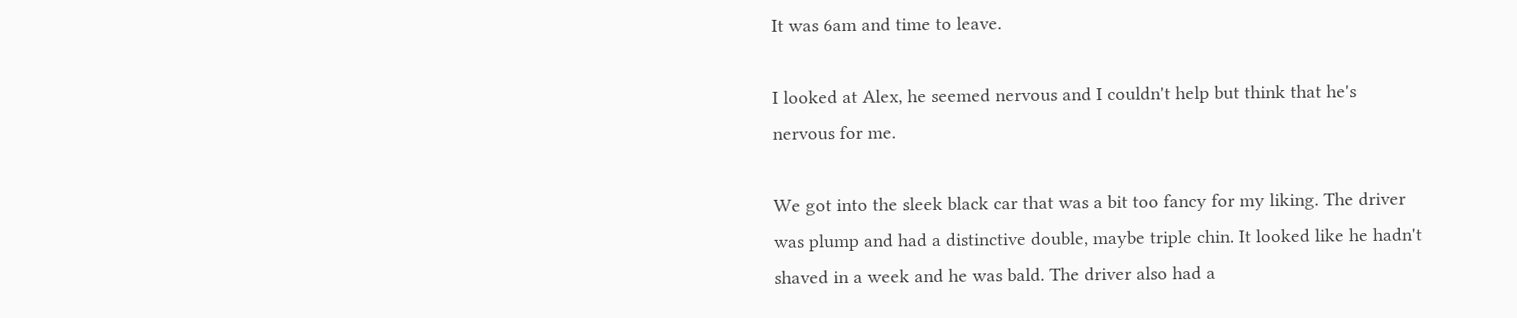It was 6am and time to leave.

I looked at Alex, he seemed nervous and I couldn't help but think that he's nervous for me.

We got into the sleek black car that was a bit too fancy for my liking. The driver was plump and had a distinctive double, maybe triple chin. It looked like he hadn't shaved in a week and he was bald. The driver also had a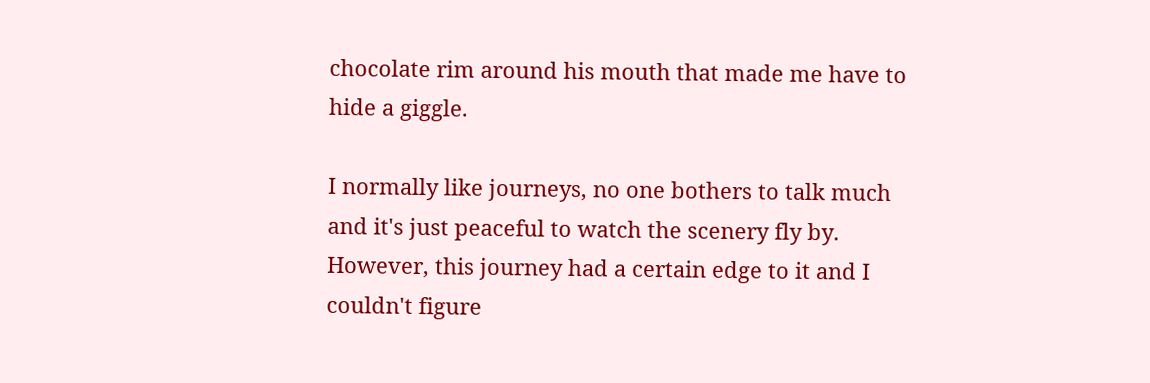chocolate rim around his mouth that made me have to hide a giggle.

I normally like journeys, no one bothers to talk much and it's just peaceful to watch the scenery fly by. However, this journey had a certain edge to it and I couldn't figure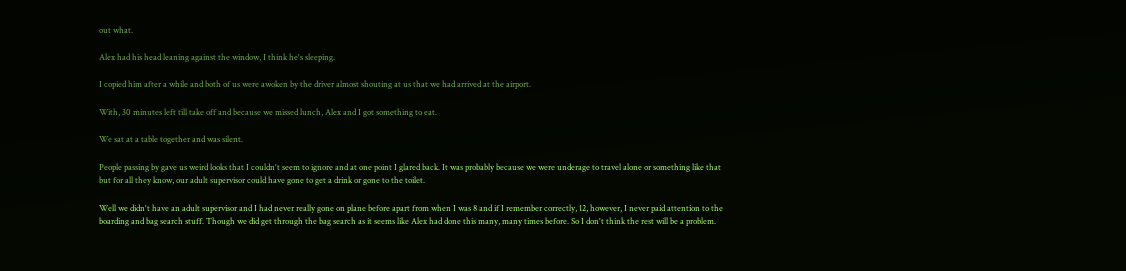out what.

Alex had his head leaning against the window, I think he's sleeping.

I copied him after a while and both of us were awoken by the driver almost shouting at us that we had arrived at the airport.

With, 30 minutes left till take off and because we missed lunch, Alex and I got something to eat.

We sat at a table together and was silent.

People passing by gave us weird looks that I couldn't seem to ignore and at one point I glared back. It was probably because we were underage to travel alone or something like that but for all they know, our adult supervisor could have gone to get a drink or gone to the toilet.

Well we didn't have an adult supervisor and I had never really gone on plane before apart from when I was 8 and if I remember correctly, 12, however, I never paid attention to the boarding and bag search stuff. Though we did get through the bag search as it seems like Alex had done this many, many times before. So I don't think the rest will be a problem.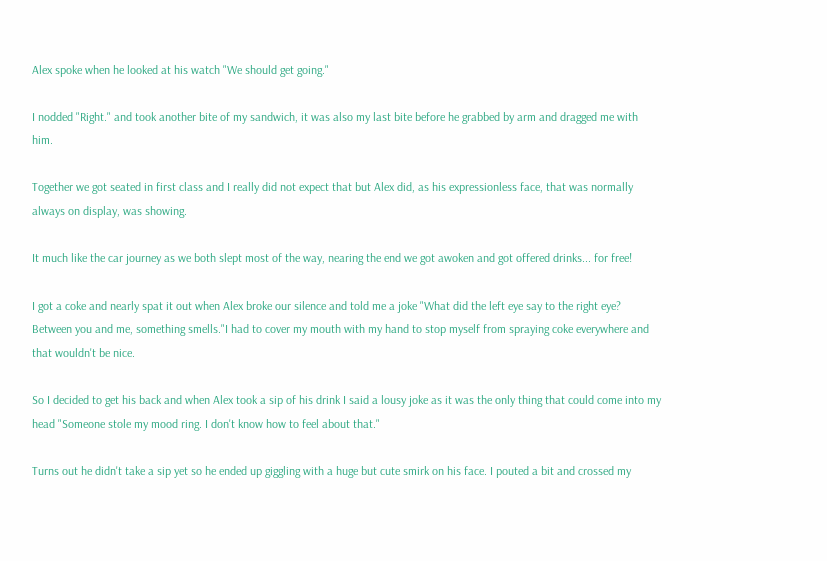Alex spoke when he looked at his watch "We should get going."

I nodded "Right." and took another bite of my sandwich, it was also my last bite before he grabbed by arm and dragged me with him.

Together we got seated in first class and I really did not expect that but Alex did, as his expressionless face, that was normally always on display, was showing.

It much like the car journey as we both slept most of the way, nearing the end we got awoken and got offered drinks... for free!

I got a coke and nearly spat it out when Alex broke our silence and told me a joke "What did the left eye say to the right eye? Between you and me, something smells."I had to cover my mouth with my hand to stop myself from spraying coke everywhere and that wouldn't be nice.

So I decided to get his back and when Alex took a sip of his drink I said a lousy joke as it was the only thing that could come into my head "Someone stole my mood ring. I don't know how to feel about that."

Turns out he didn't take a sip yet so he ended up giggling with a huge but cute smirk on his face. I pouted a bit and crossed my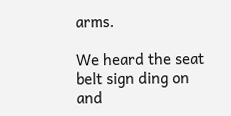arms.

We heard the seat belt sign ding on and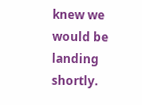knew we would be landing shortly.